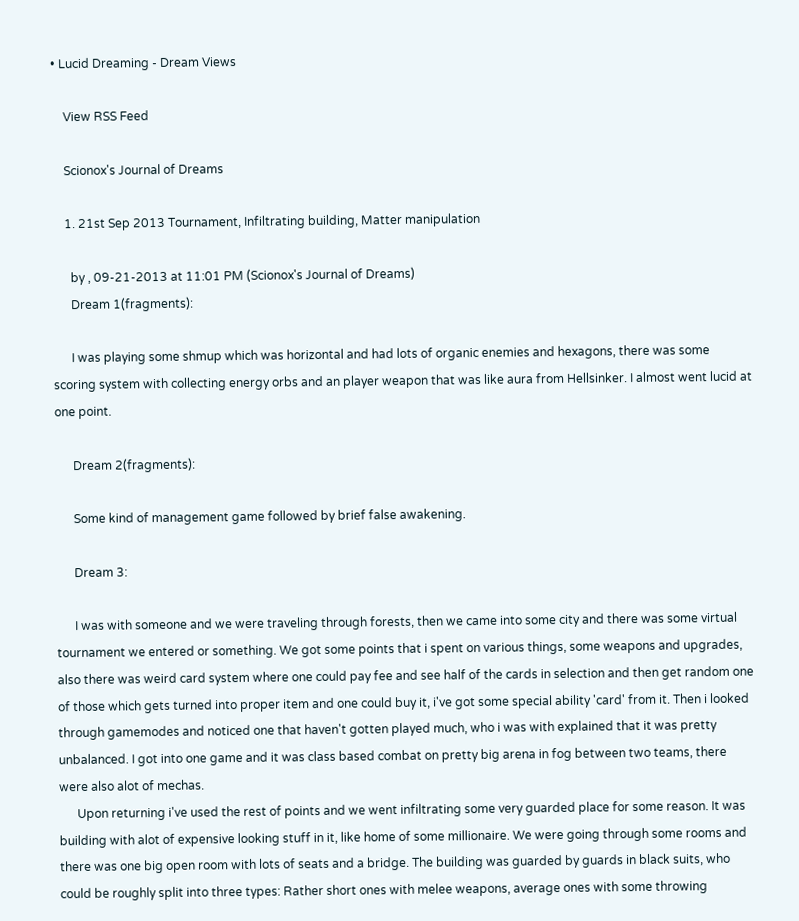• Lucid Dreaming - Dream Views

    View RSS Feed

    Scionox's Journal of Dreams

    1. 21st Sep 2013 Tournament, Infiltrating building, Matter manipulation

      by , 09-21-2013 at 11:01 PM (Scionox's Journal of Dreams)
      Dream 1(fragments):

      I was playing some shmup which was horizontal and had lots of organic enemies and hexagons, there was some scoring system with collecting energy orbs and an player weapon that was like aura from Hellsinker. I almost went lucid at one point.

      Dream 2(fragments):

      Some kind of management game followed by brief false awakening.

      Dream 3:

      I was with someone and we were traveling through forests, then we came into some city and there was some virtual tournament we entered or something. We got some points that i spent on various things, some weapons and upgrades, also there was weird card system where one could pay fee and see half of the cards in selection and then get random one of those which gets turned into proper item and one could buy it, i've got some special ability 'card' from it. Then i looked through gamemodes and noticed one that haven't gotten played much, who i was with explained that it was pretty unbalanced. I got into one game and it was class based combat on pretty big arena in fog between two teams, there were also alot of mechas.
      Upon returning i've used the rest of points and we went infiltrating some very guarded place for some reason. It was building with alot of expensive looking stuff in it, like home of some millionaire. We were going through some rooms and there was one big open room with lots of seats and a bridge. The building was guarded by guards in black suits, who could be roughly split into three types: Rather short ones with melee weapons, average ones with some throwing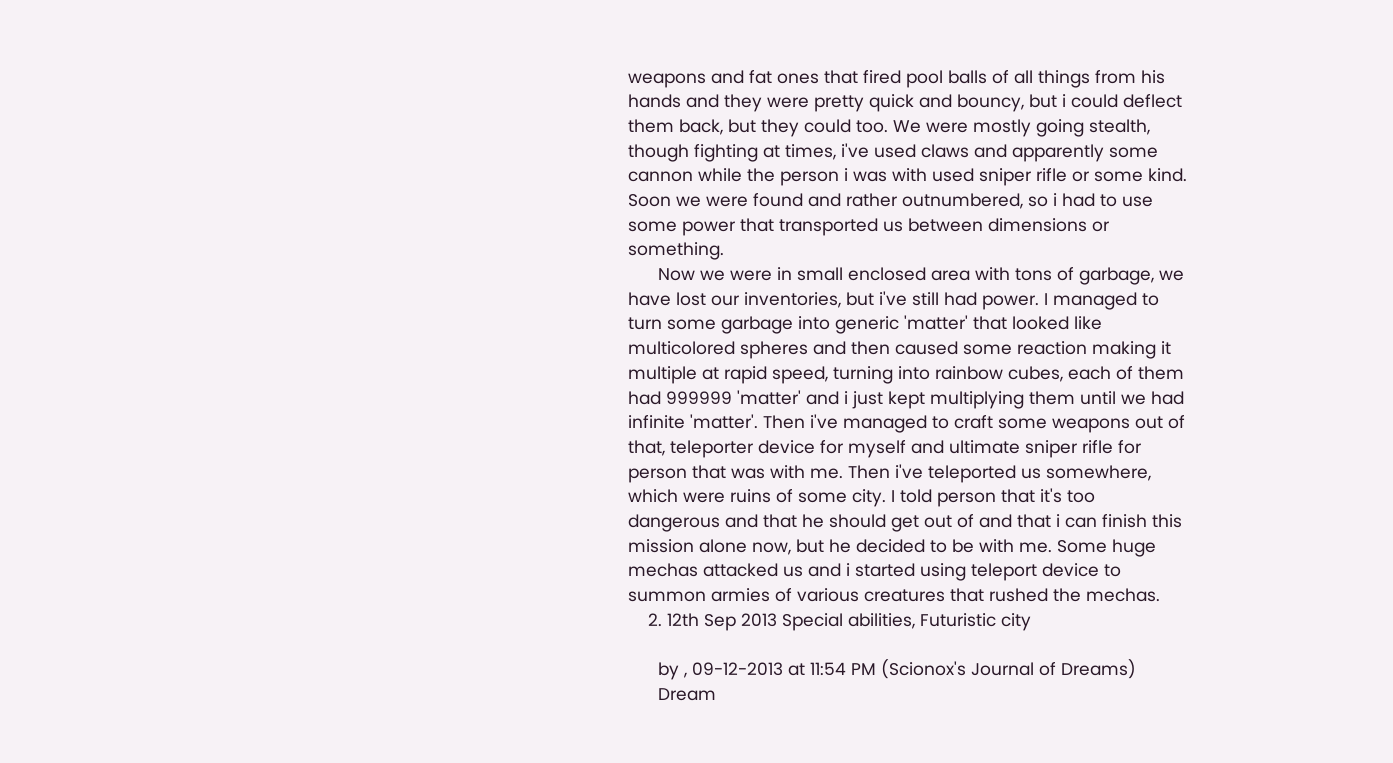weapons and fat ones that fired pool balls of all things from his hands and they were pretty quick and bouncy, but i could deflect them back, but they could too. We were mostly going stealth, though fighting at times, i've used claws and apparently some cannon while the person i was with used sniper rifle or some kind. Soon we were found and rather outnumbered, so i had to use some power that transported us between dimensions or something.
      Now we were in small enclosed area with tons of garbage, we have lost our inventories, but i've still had power. I managed to turn some garbage into generic 'matter' that looked like multicolored spheres and then caused some reaction making it multiple at rapid speed, turning into rainbow cubes, each of them had 999999 'matter' and i just kept multiplying them until we had infinite 'matter'. Then i've managed to craft some weapons out of that, teleporter device for myself and ultimate sniper rifle for person that was with me. Then i've teleported us somewhere, which were ruins of some city. I told person that it's too dangerous and that he should get out of and that i can finish this mission alone now, but he decided to be with me. Some huge mechas attacked us and i started using teleport device to summon armies of various creatures that rushed the mechas.
    2. 12th Sep 2013 Special abilities, Futuristic city

      by , 09-12-2013 at 11:54 PM (Scionox's Journal of Dreams)
      Dream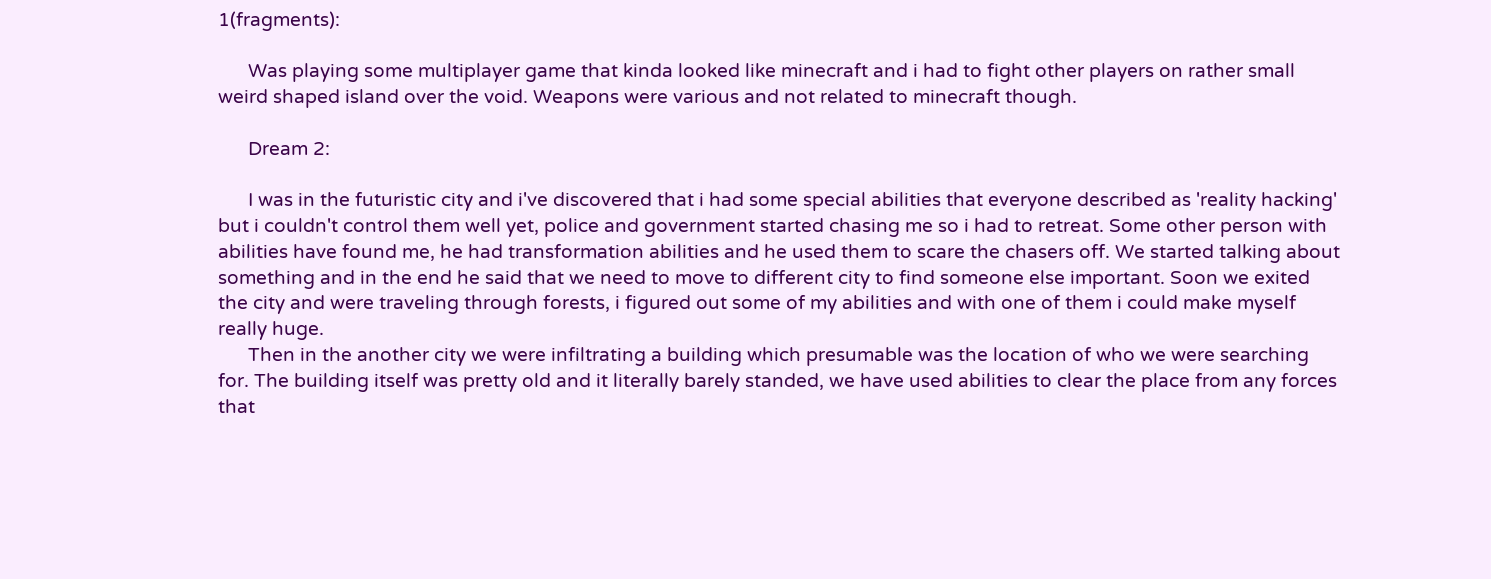1(fragments):

      Was playing some multiplayer game that kinda looked like minecraft and i had to fight other players on rather small weird shaped island over the void. Weapons were various and not related to minecraft though.

      Dream 2:

      I was in the futuristic city and i've discovered that i had some special abilities that everyone described as 'reality hacking' but i couldn't control them well yet, police and government started chasing me so i had to retreat. Some other person with abilities have found me, he had transformation abilities and he used them to scare the chasers off. We started talking about something and in the end he said that we need to move to different city to find someone else important. Soon we exited the city and were traveling through forests, i figured out some of my abilities and with one of them i could make myself really huge.
      Then in the another city we were infiltrating a building which presumable was the location of who we were searching for. The building itself was pretty old and it literally barely standed, we have used abilities to clear the place from any forces that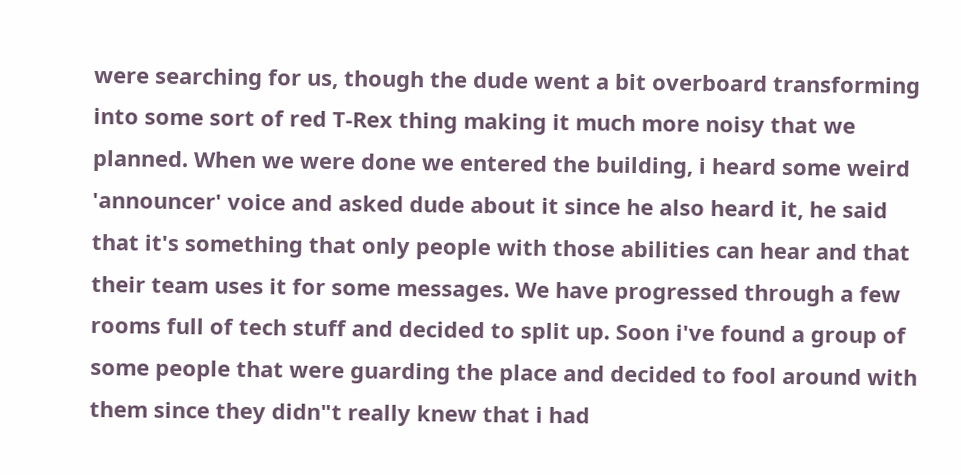were searching for us, though the dude went a bit overboard transforming into some sort of red T-Rex thing making it much more noisy that we planned. When we were done we entered the building, i heard some weird 'announcer' voice and asked dude about it since he also heard it, he said that it's something that only people with those abilities can hear and that their team uses it for some messages. We have progressed through a few rooms full of tech stuff and decided to split up. Soon i've found a group of some people that were guarding the place and decided to fool around with them since they didn"t really knew that i had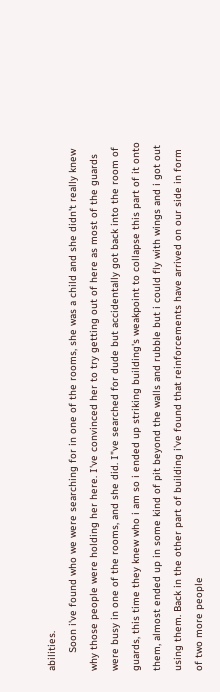abilities.
      Soon i've found who we were searching for in one of the rooms, she was a child and she didn't really knew why those people were holding her here. I've convinced her to try getting out of here as most of the guards were busy in one of the rooms, and she did. I"ve searched for dude but accidentally got back into the room of guards, this time they knew who i am so i ended up striking building's weakpoint to collapse this part of it onto them, almost ended up in some kind of pit beyond the walls and rubble but i could fly with wings and i got out using them. Back in the other part of building i've found that reinforcements have arrived on our side in form of two more people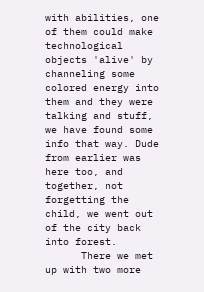with abilities, one of them could make technological objects 'alive' by channeling some colored energy into them and they were talking and stuff, we have found some info that way. Dude from earlier was here too, and together, not forgetting the child, we went out of the city back into forest.
      There we met up with two more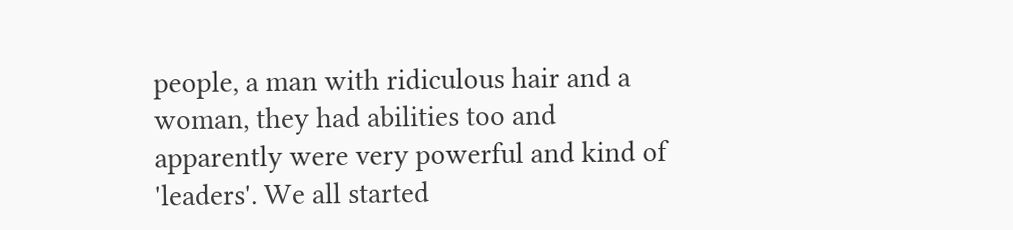people, a man with ridiculous hair and a woman, they had abilities too and apparently were very powerful and kind of 'leaders'. We all started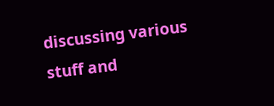discussing various stuff and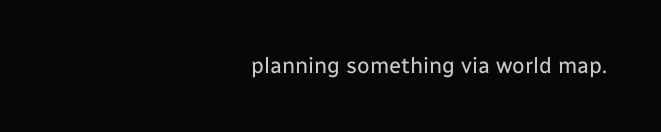planning something via world map.